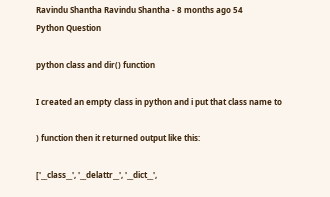Ravindu Shantha Ravindu Shantha - 8 months ago 54
Python Question

python class and dir() function

I created an empty class in python and i put that class name to

) function then it returned output like this:

['__class__', '__delattr__', '__dict__',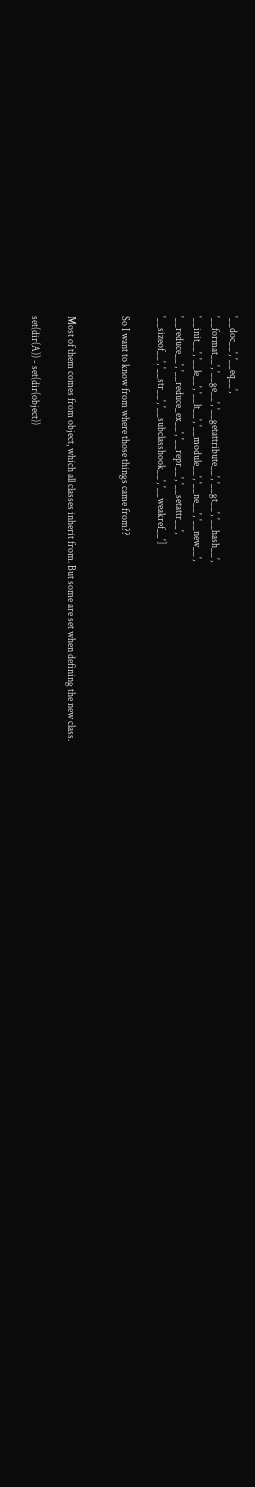'__doc__', '__eq__',
'__format__', '__ge__', '__getattribute__', '__gt__', '__hash__',
'__init__', '__le__', '__lt__', '__module__', '__ne__', '__new__',
'__reduce__', '__reduce_ex__', '__repr__', '__setattr__',
'__sizeof__', '__str__', '__subclasshook__', '__weakref__']

So I want to know from where those things came from??


Most of them comes from object, which all classes inherit from. But some are set when defining the new class.

set(dir(A)) - set(dir(object))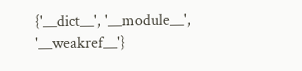{'__dict__', '__module__', '__weakref__'}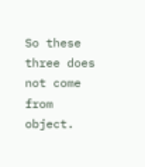So these three does not come from object.